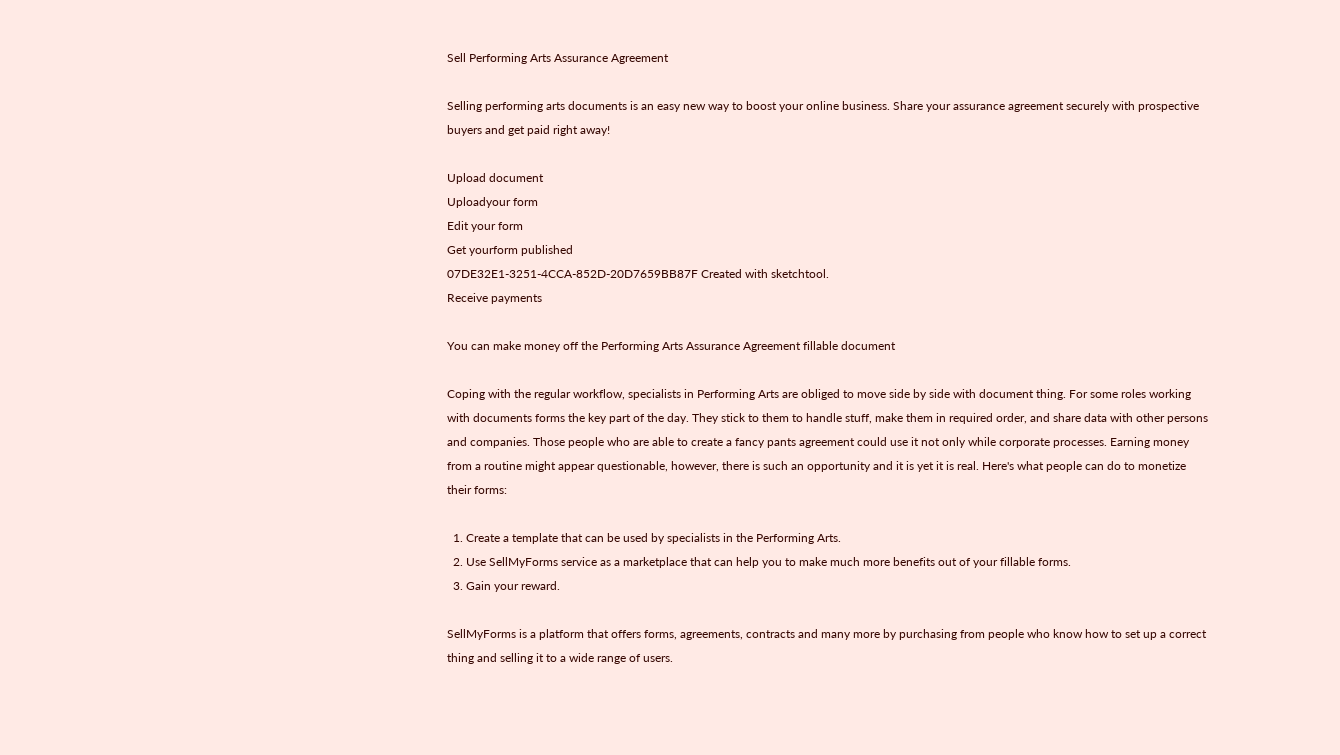Sell Performing Arts Assurance Agreement

Selling performing arts documents is an easy new way to boost your online business. Share your assurance agreement securely with prospective buyers and get paid right away!

Upload document
Uploadyour form
Edit your form
Get yourform published
07DE32E1-3251-4CCA-852D-20D7659BB87F Created with sketchtool.
Receive payments

You can make money off the Performing Arts Assurance Agreement fillable document

Coping with the regular workflow, specialists in Performing Arts are obliged to move side by side with document thing. For some roles working with documents forms the key part of the day. They stick to them to handle stuff, make them in required order, and share data with other persons and companies. Those people who are able to create a fancy pants agreement could use it not only while corporate processes. Earning money from a routine might appear questionable, however, there is such an opportunity and it is yet it is real. Here's what people can do to monetize their forms:

  1. Create a template that can be used by specialists in the Performing Arts.
  2. Use SellMyForms service as a marketplace that can help you to make much more benefits out of your fillable forms.
  3. Gain your reward.

SellMyForms is a platform that offers forms, agreements, contracts and many more by purchasing from people who know how to set up a correct thing and selling it to a wide range of users.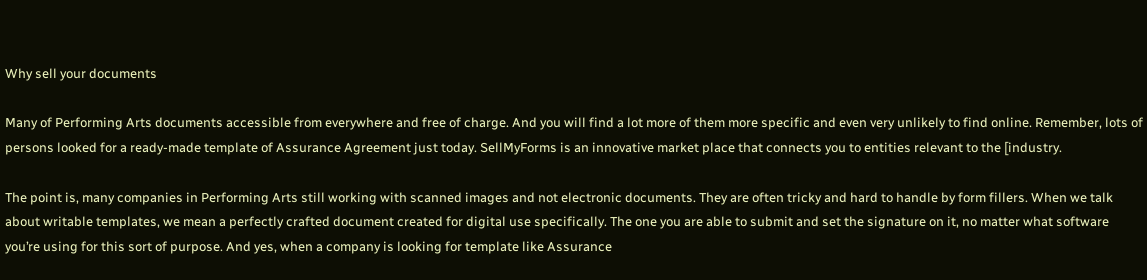Why sell your documents

Many of Performing Arts documents accessible from everywhere and free of charge. And you will find a lot more of them more specific and even very unlikely to find online. Remember, lots of persons looked for a ready-made template of Assurance Agreement just today. SellMyForms is an innovative market place that connects you to entities relevant to the [industry.

The point is, many companies in Performing Arts still working with scanned images and not electronic documents. They are often tricky and hard to handle by form fillers. When we talk about writable templates, we mean a perfectly crafted document created for digital use specifically. The one you are able to submit and set the signature on it, no matter what software you’re using for this sort of purpose. And yes, when a company is looking for template like Assurance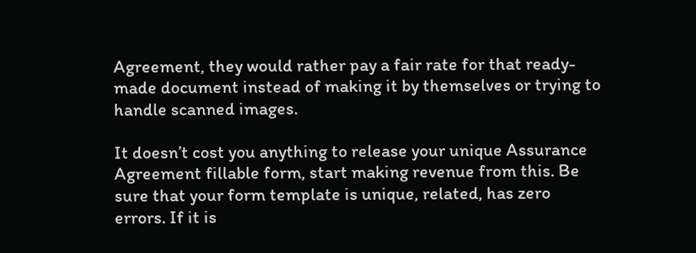Agreement, they would rather pay a fair rate for that ready-made document instead of making it by themselves or trying to handle scanned images.

It doesn’t cost you anything to release your unique Assurance Agreement fillable form, start making revenue from this. Be sure that your form template is unique, related, has zero errors. If it is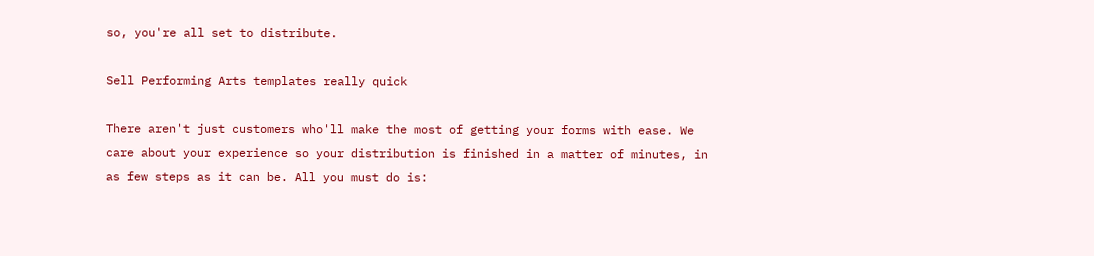so, you're all set to distribute.

Sell Performing Arts templates really quick

There aren't just customers who'll make the most of getting your forms with ease. We care about your experience so your distribution is finished in a matter of minutes, in as few steps as it can be. All you must do is: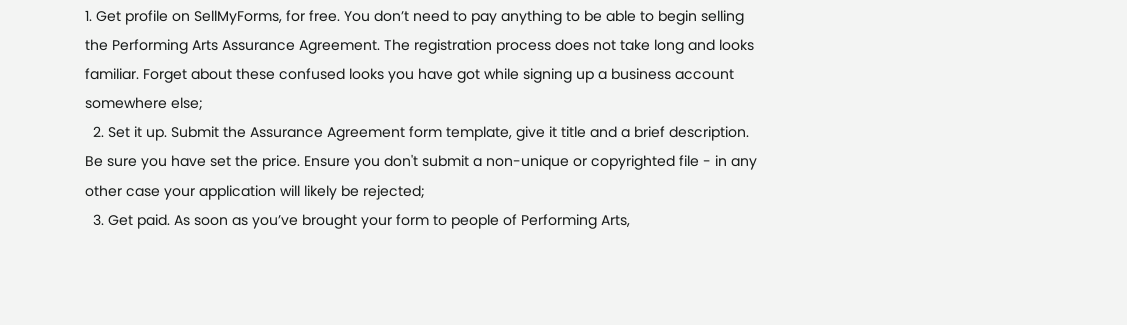1. Get profile on SellMyForms, for free. You don’t need to pay anything to be able to begin selling the Performing Arts Assurance Agreement. The registration process does not take long and looks familiar. Forget about these confused looks you have got while signing up a business account somewhere else;
  2. Set it up. Submit the Assurance Agreement form template, give it title and a brief description. Be sure you have set the price. Ensure you don't submit a non-unique or copyrighted file - in any other case your application will likely be rejected;
  3. Get paid. As soon as you’ve brought your form to people of Performing Arts,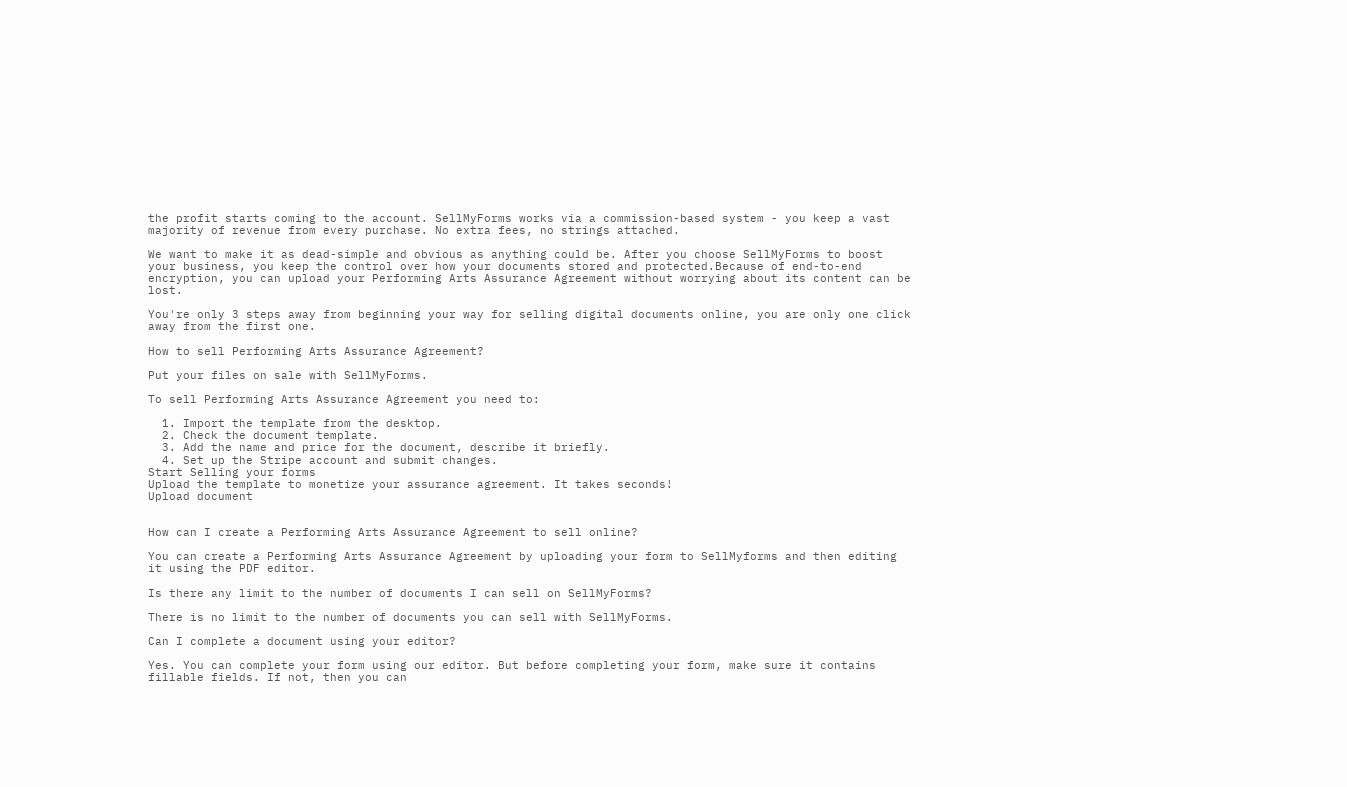the profit starts coming to the account. SellMyForms works via a commission-based system - you keep a vast majority of revenue from every purchase. No extra fees, no strings attached.

We want to make it as dead-simple and obvious as anything could be. After you choose SellMyForms to boost your business, you keep the control over how your documents stored and protected.Because of end-to-end encryption, you can upload your Performing Arts Assurance Agreement without worrying about its content can be lost.

You're only 3 steps away from beginning your way for selling digital documents online, you are only one click away from the first one.

How to sell Performing Arts Assurance Agreement?

Put your files on sale with SellMyForms.

To sell Performing Arts Assurance Agreement you need to:

  1. Import the template from the desktop.
  2. Check the document template.
  3. Add the name and price for the document, describe it briefly.
  4. Set up the Stripe account and submit changes.
Start Selling your forms
Upload the template to monetize your assurance agreement. It takes seconds!
Upload document


How can I create a Performing Arts Assurance Agreement to sell online?

You can create a Performing Arts Assurance Agreement by uploading your form to SellMyforms and then editing it using the PDF editor.

Is there any limit to the number of documents I can sell on SellMyForms?

There is no limit to the number of documents you can sell with SellMyForms.

Can I complete a document using your editor?

Yes. You can complete your form using our editor. But before completing your form, make sure it contains fillable fields. If not, then you can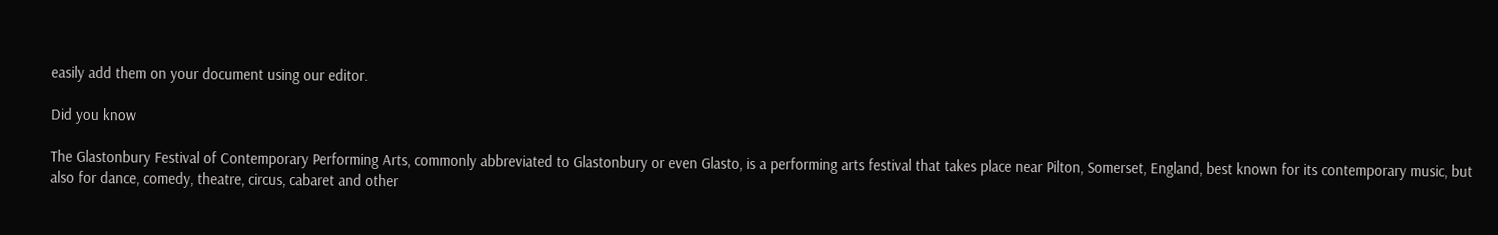easily add them on your document using our editor.

Did you know

The Glastonbury Festival of Contemporary Performing Arts, commonly abbreviated to Glastonbury or even Glasto, is a performing arts festival that takes place near Pilton, Somerset, England, best known for its contemporary music, but also for dance, comedy, theatre, circus, cabaret and other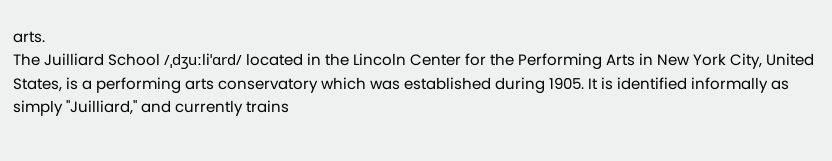arts.
The Juilliard School /ˌdʒuːliˈɑrd/ located in the Lincoln Center for the Performing Arts in New York City, United States, is a performing arts conservatory which was established during 1905. It is identified informally as simply "Juilliard," and currently trains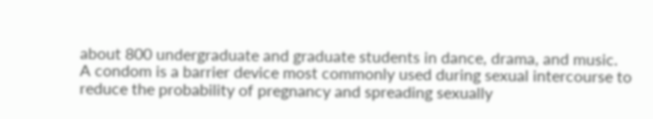about 800 undergraduate and graduate students in dance, drama, and music.
A condom is a barrier device most commonly used during sexual intercourse to reduce the probability of pregnancy and spreading sexually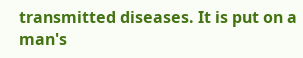transmitted diseases. It is put on a man's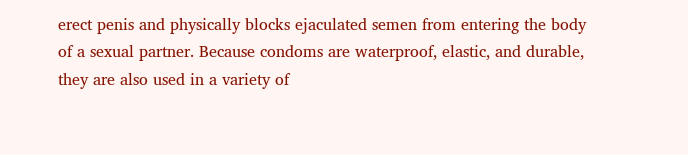erect penis and physically blocks ejaculated semen from entering the body of a sexual partner. Because condoms are waterproof, elastic, and durable, they are also used in a variety of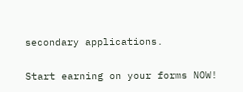secondary applications.

Start earning on your forms NOW!